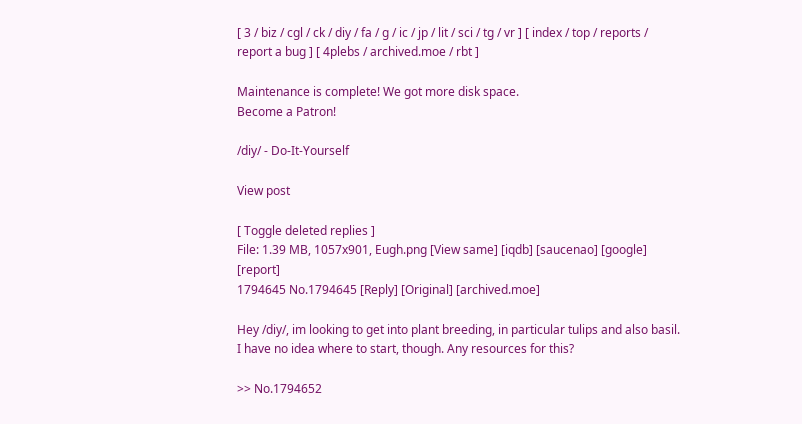[ 3 / biz / cgl / ck / diy / fa / g / ic / jp / lit / sci / tg / vr ] [ index / top / reports / report a bug ] [ 4plebs / archived.moe / rbt ]

Maintenance is complete! We got more disk space.
Become a Patron!

/diy/ - Do-It-Yourself

View post

[ Toggle deleted replies ]
File: 1.39 MB, 1057x901, Eugh.png [View same] [iqdb] [saucenao] [google] [report]
1794645 No.1794645 [Reply] [Original] [archived.moe]

Hey /diy/, im looking to get into plant breeding, in particular tulips and also basil. I have no idea where to start, though. Any resources for this?

>> No.1794652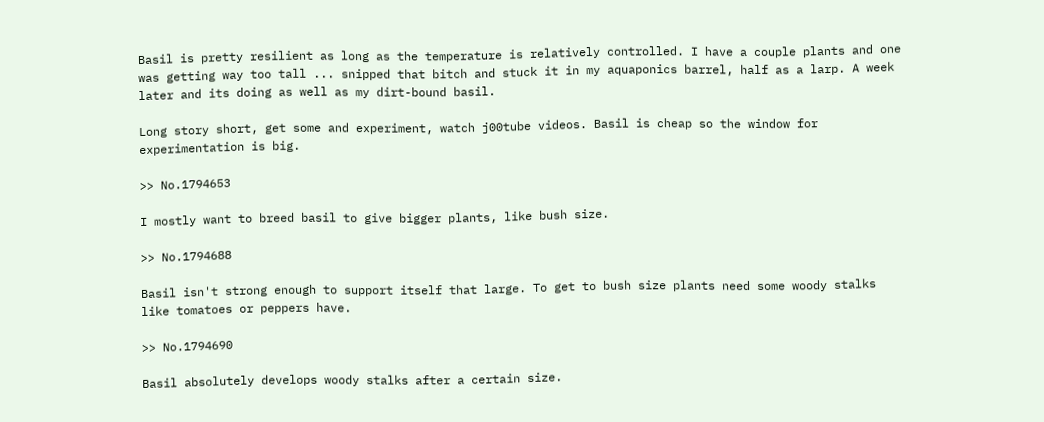Basil is pretty resilient as long as the temperature is relatively controlled. I have a couple plants and one was getting way too tall ... snipped that bitch and stuck it in my aquaponics barrel, half as a larp. A week later and its doing as well as my dirt-bound basil.

Long story short, get some and experiment, watch j00tube videos. Basil is cheap so the window for experimentation is big.

>> No.1794653

I mostly want to breed basil to give bigger plants, like bush size.

>> No.1794688

Basil isn't strong enough to support itself that large. To get to bush size plants need some woody stalks like tomatoes or peppers have.

>> No.1794690

Basil absolutely develops woody stalks after a certain size.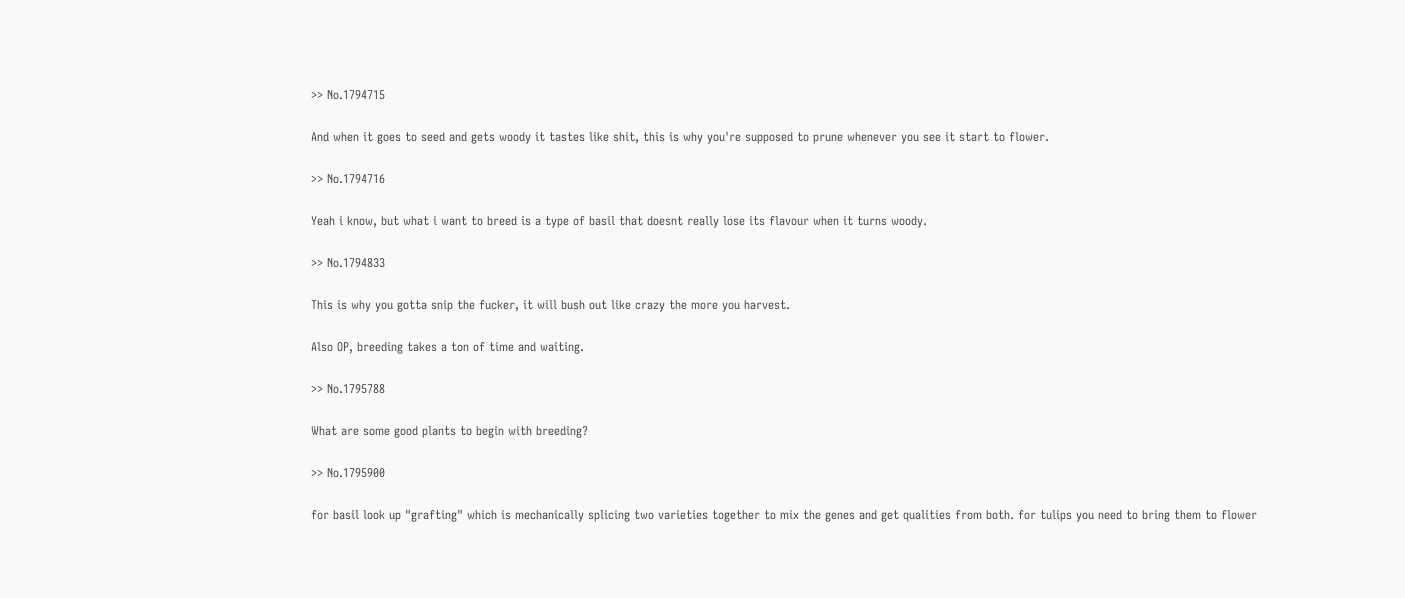>> No.1794715

And when it goes to seed and gets woody it tastes like shit, this is why you're supposed to prune whenever you see it start to flower.

>> No.1794716

Yeah i know, but what i want to breed is a type of basil that doesnt really lose its flavour when it turns woody.

>> No.1794833

This is why you gotta snip the fucker, it will bush out like crazy the more you harvest.

Also OP, breeding takes a ton of time and waiting.

>> No.1795788

What are some good plants to begin with breeding?

>> No.1795900

for basil look up "grafting" which is mechanically splicing two varieties together to mix the genes and get qualities from both. for tulips you need to bring them to flower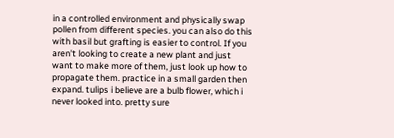in a controlled environment and physically swap pollen from different species. you can also do this with basil but grafting is easier to control. If you aren't looking to create a new plant and just want to make more of them, just look up how to propagate them. practice in a small garden then expand. tulips i believe are a bulb flower, which i never looked into. pretty sure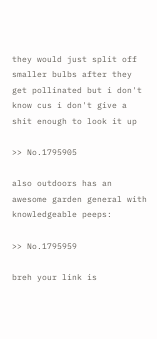they would just split off smaller bulbs after they get pollinated but i don't know cus i don't give a shit enough to look it up

>> No.1795905

also outdoors has an awesome garden general with knowledgeable peeps:

>> No.1795959

breh your link is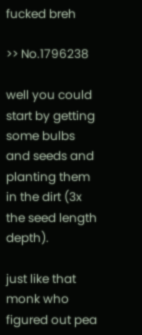fucked breh

>> No.1796238

well you could start by getting some bulbs and seeds and planting them in the dirt (3x the seed length depth).

just like that monk who figured out pea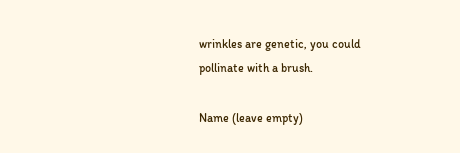wrinkles are genetic, you could pollinate with a brush.

Name (leave empty)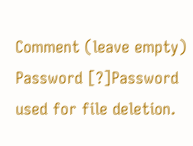Comment (leave empty)
Password [?]Password used for file deletion.